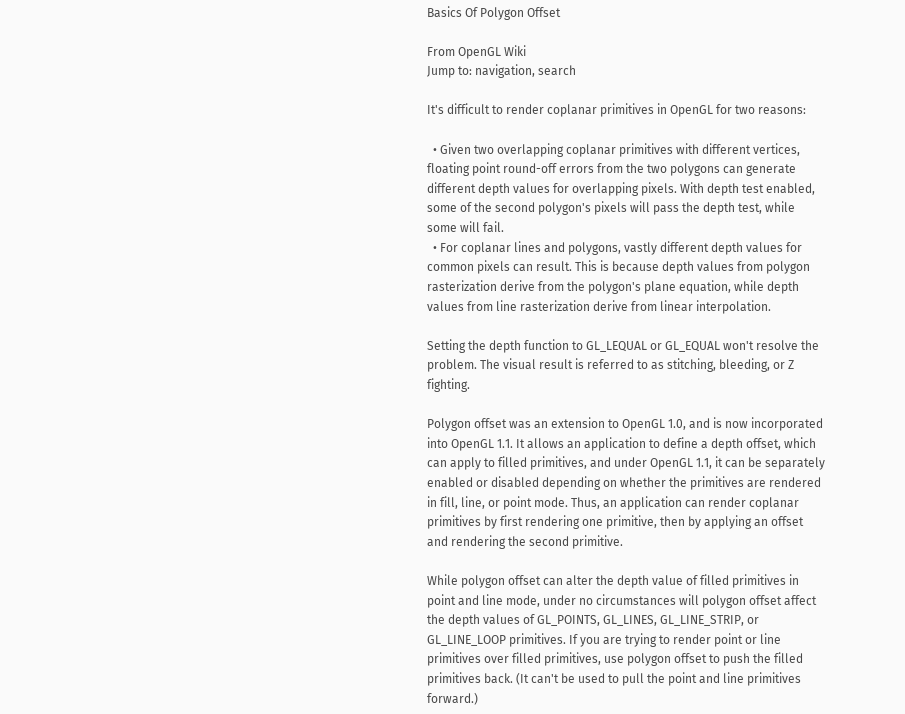Basics Of Polygon Offset

From OpenGL Wiki
Jump to: navigation, search

It's difficult to render coplanar primitives in OpenGL for two reasons:

  • Given two overlapping coplanar primitives with different vertices, floating point round-off errors from the two polygons can generate different depth values for overlapping pixels. With depth test enabled, some of the second polygon's pixels will pass the depth test, while some will fail.
  • For coplanar lines and polygons, vastly different depth values for common pixels can result. This is because depth values from polygon rasterization derive from the polygon's plane equation, while depth values from line rasterization derive from linear interpolation.

Setting the depth function to GL_LEQUAL or GL_EQUAL won't resolve the problem. The visual result is referred to as stitching, bleeding, or Z fighting.

Polygon offset was an extension to OpenGL 1.0, and is now incorporated into OpenGL 1.1. It allows an application to define a depth offset, which can apply to filled primitives, and under OpenGL 1.1, it can be separately enabled or disabled depending on whether the primitives are rendered in fill, line, or point mode. Thus, an application can render coplanar primitives by first rendering one primitive, then by applying an offset and rendering the second primitive.

While polygon offset can alter the depth value of filled primitives in point and line mode, under no circumstances will polygon offset affect the depth values of GL_POINTS, GL_LINES, GL_LINE_STRIP, or GL_LINE_LOOP primitives. If you are trying to render point or line primitives over filled primitives, use polygon offset to push the filled primitives back. (It can't be used to pull the point and line primitives forward.)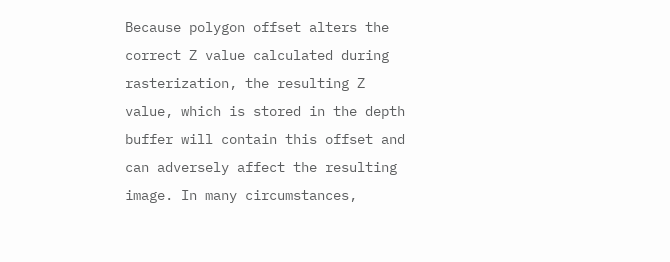Because polygon offset alters the correct Z value calculated during rasterization, the resulting Z value, which is stored in the depth buffer will contain this offset and can adversely affect the resulting image. In many circumstances,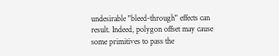undesirable "bleed-through" effects can result. Indeed, polygon offset may cause some primitives to pass the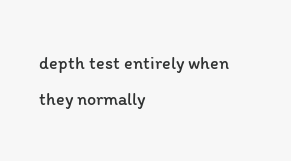depth test entirely when they normally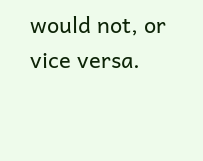would not, or vice versa.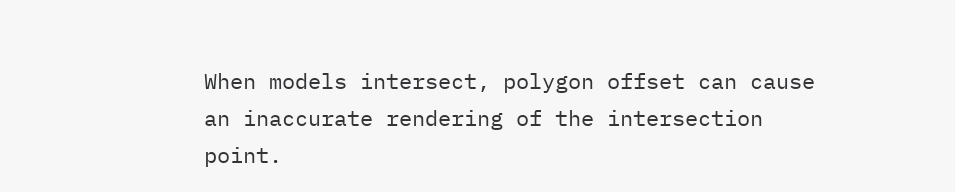When models intersect, polygon offset can cause an inaccurate rendering of the intersection point.